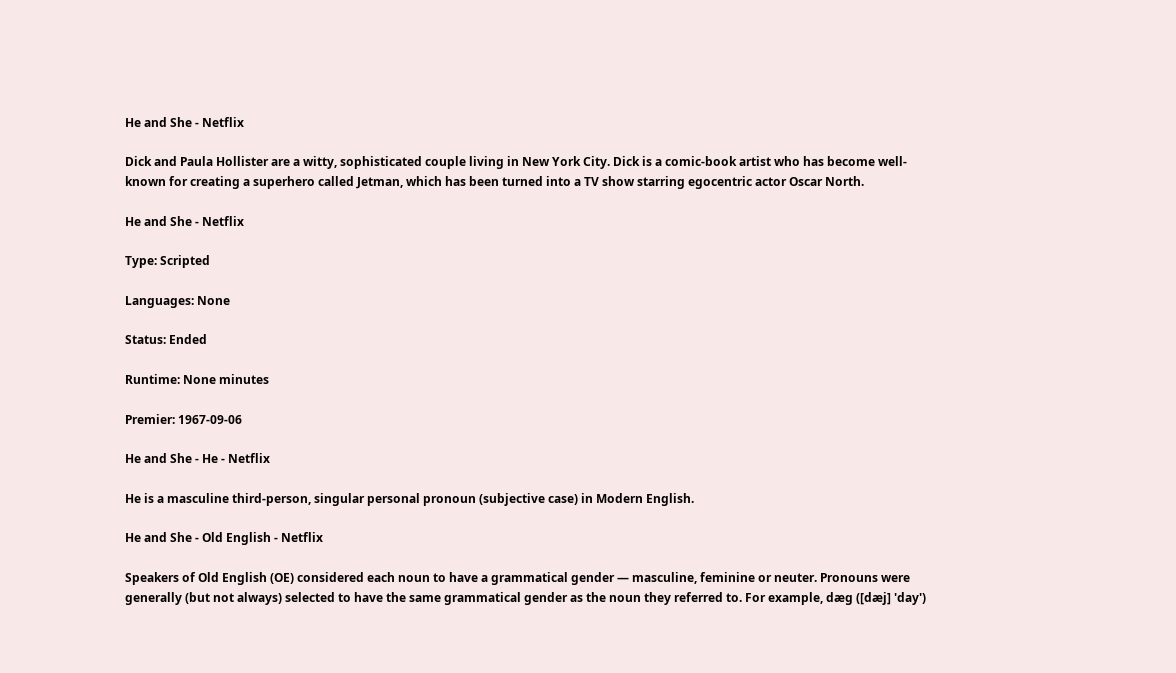He and She - Netflix

Dick and Paula Hollister are a witty, sophisticated couple living in New York City. Dick is a comic-book artist who has become well-known for creating a superhero called Jetman, which has been turned into a TV show starring egocentric actor Oscar North.

He and She - Netflix

Type: Scripted

Languages: None

Status: Ended

Runtime: None minutes

Premier: 1967-09-06

He and She - He - Netflix

He is a masculine third-person, singular personal pronoun (subjective case) in Modern English.

He and She - Old English - Netflix

Speakers of Old English (OE) considered each noun to have a grammatical gender — masculine, feminine or neuter. Pronouns were generally (but not always) selected to have the same grammatical gender as the noun they referred to. For example, dæg ([dæj] 'day')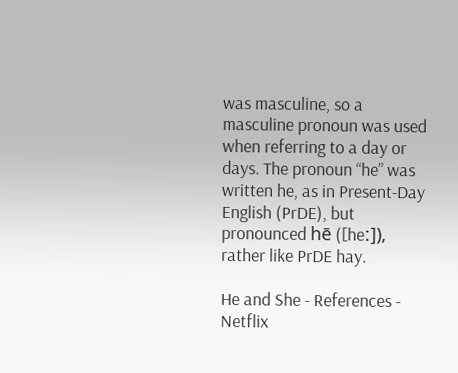was masculine, so a masculine pronoun was used when referring to a day or days. The pronoun “he” was written he, as in Present-Day English (PrDE), but pronounced hē ([heː]), rather like PrDE hay.

He and She - References - Netflix